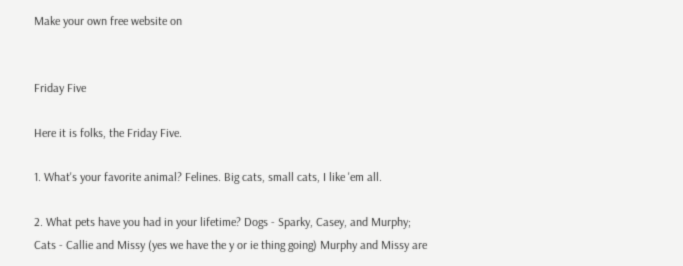Make your own free website on


Friday Five

Here it is folks, the Friday Five.

1. What's your favorite animal? Felines. Big cats, small cats, I like 'em all.

2. What pets have you had in your lifetime? Dogs - Sparky, Casey, and Murphy; Cats - Callie and Missy (yes we have the y or ie thing going) Murphy and Missy are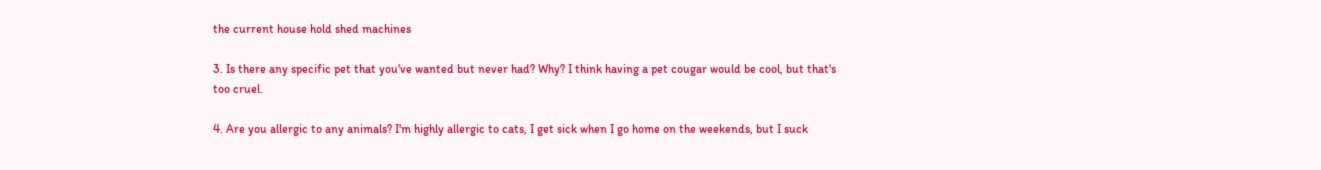the current house hold shed machines

3. Is there any specific pet that you've wanted but never had? Why? I think having a pet cougar would be cool, but that's too cruel.

4. Are you allergic to any animals? I'm highly allergic to cats, I get sick when I go home on the weekends, but I suck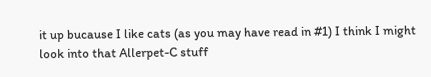it up bucause I like cats (as you may have read in #1) I think I might look into that Allerpet-C stuff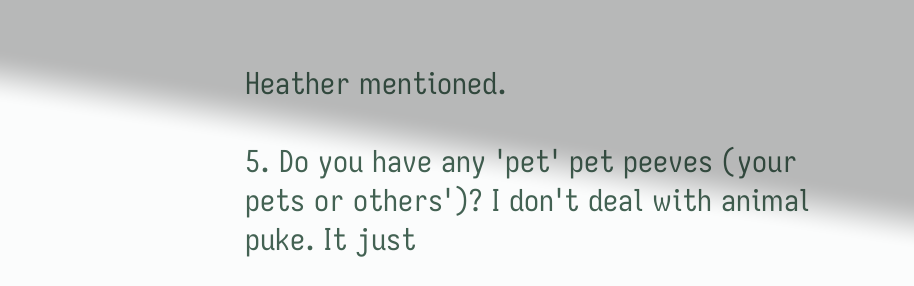Heather mentioned.

5. Do you have any 'pet' pet peeves (your pets or others')? I don't deal with animal puke. It just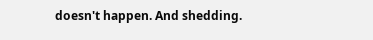doesn't happen. And shedding.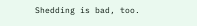Shedding is bad, too.